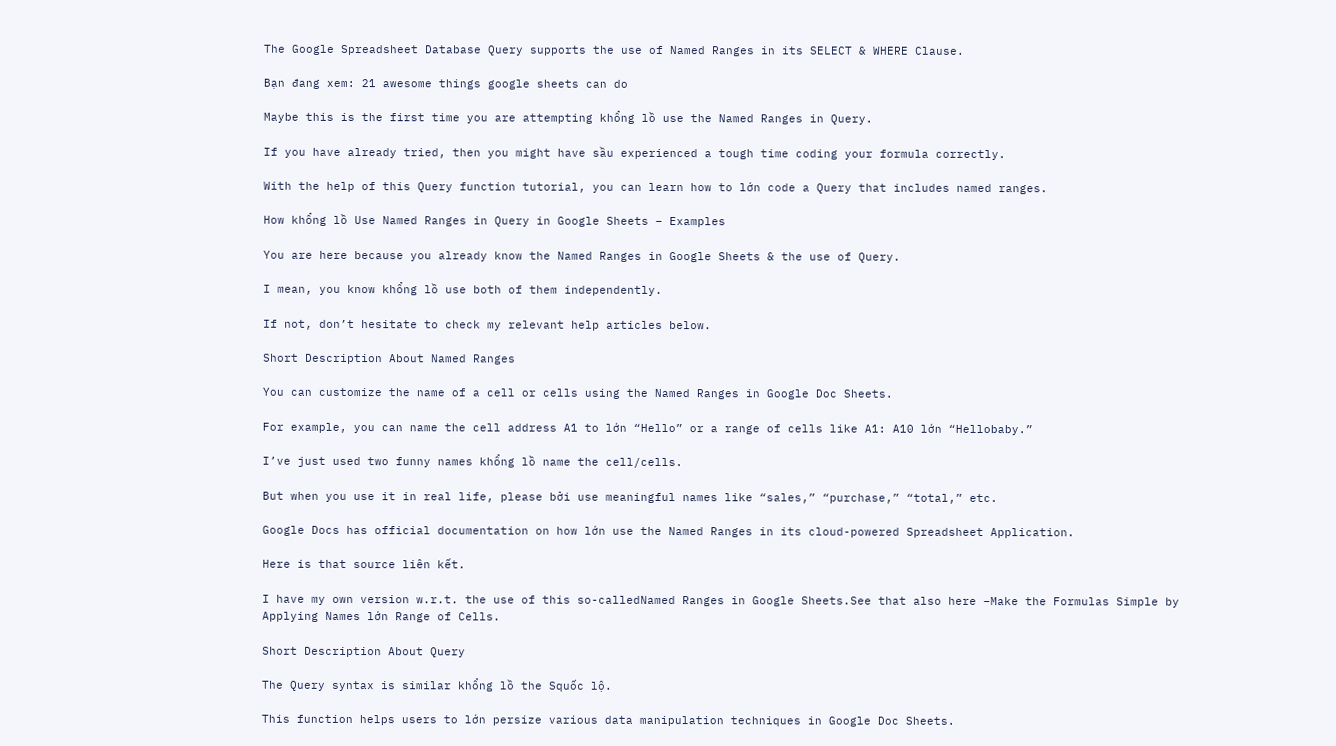The Google Spreadsheet Database Query supports the use of Named Ranges in its SELECT & WHERE Clause.

Bạn đang xem: 21 awesome things google sheets can do

Maybe this is the first time you are attempting khổng lồ use the Named Ranges in Query.

If you have already tried, then you might have sầu experienced a tough time coding your formula correctly.

With the help of this Query function tutorial, you can learn how to lớn code a Query that includes named ranges.

How khổng lồ Use Named Ranges in Query in Google Sheets – Examples

You are here because you already know the Named Ranges in Google Sheets & the use of Query.

I mean, you know khổng lồ use both of them independently.

If not, don’t hesitate to check my relevant help articles below.

Short Description About Named Ranges

You can customize the name of a cell or cells using the Named Ranges in Google Doc Sheets.

For example, you can name the cell address A1 to lớn “Hello” or a range of cells like A1: A10 lớn “Hellobaby.”

I’ve just used two funny names khổng lồ name the cell/cells.

But when you use it in real life, please bởi use meaningful names like “sales,” “purchase,” “total,” etc.

Google Docs has official documentation on how lớn use the Named Ranges in its cloud-powered Spreadsheet Application.

Here is that source liên kết.

I have my own version w.r.t. the use of this so-calledNamed Ranges in Google Sheets.See that also here –Make the Formulas Simple by Applying Names lớn Range of Cells.

Short Description About Query

The Query syntax is similar khổng lồ the Squốc lộ.

This function helps users to lớn persize various data manipulation techniques in Google Doc Sheets.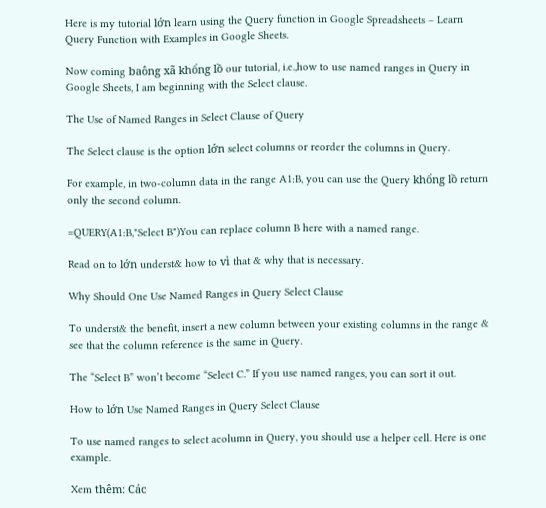Here is my tutorial lớn learn using the Query function in Google Spreadsheets – Learn Query Function with Examples in Google Sheets.

Now coming baông xã khổng lồ our tutorial, i.e.,how to use named ranges in Query in Google Sheets, I am beginning with the Select clause.

The Use of Named Ranges in Select Clause of Query

The Select clause is the option lớn select columns or reorder the columns in Query.

For example, in two-column data in the range A1:B, you can use the Query khổng lồ return only the second column.

=QUERY(A1:B,"Select B")You can replace column B here with a named range.

Read on to lớn underst& how to vì that & why that is necessary.

Why Should One Use Named Ranges in Query Select Clause

To underst& the benefit, insert a new column between your existing columns in the range & see that the column reference is the same in Query.

The “Select B” won’t become “Select C.” If you use named ranges, you can sort it out.

How to lớn Use Named Ranges in Query Select Clause

To use named ranges to select acolumn in Query, you should use a helper cell. Here is one example.

Xem thêm: Các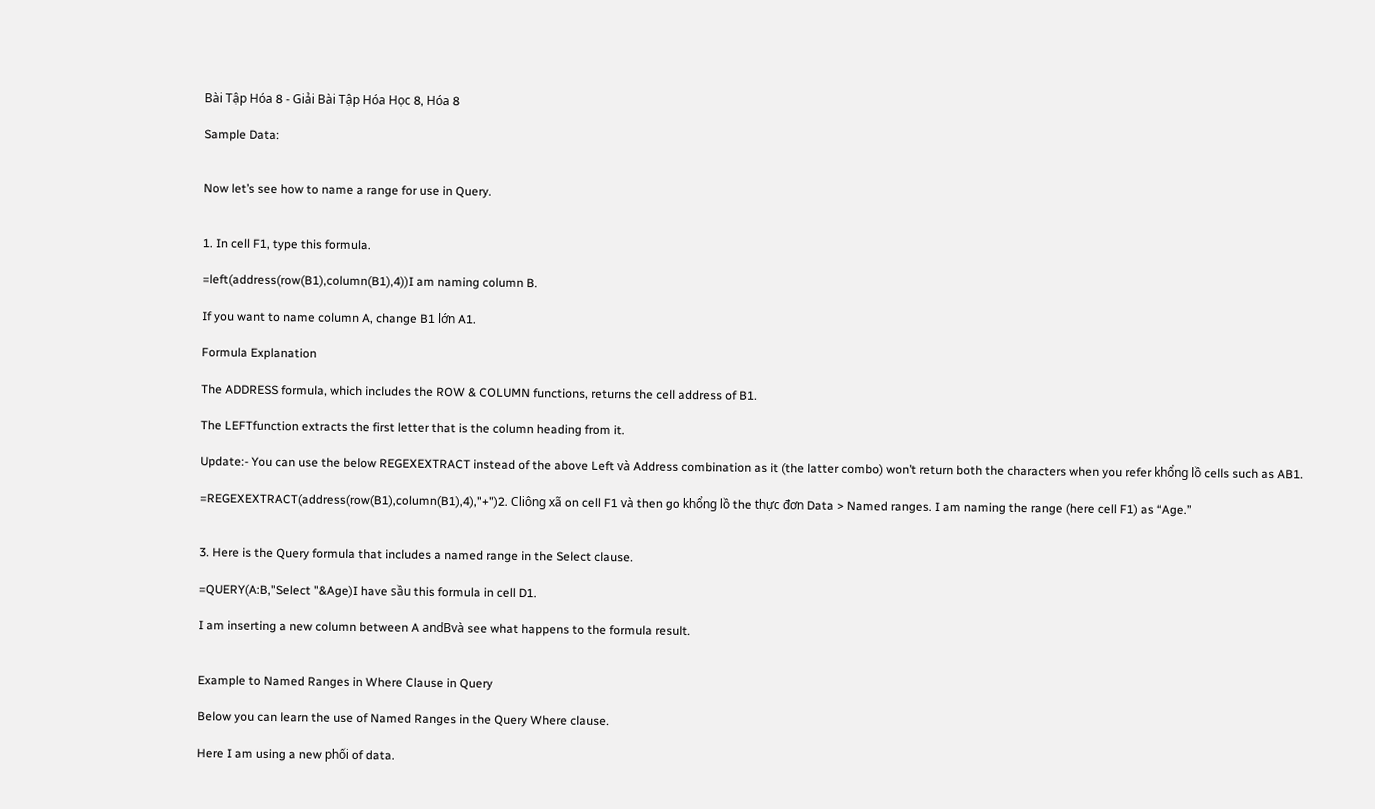Bài Tập Hóa 8 - Giải Bài Tập Hóa Học 8, Hóa 8

Sample Data:


Now let’s see how to name a range for use in Query.


1. In cell F1, type this formula.

=left(address(row(B1),column(B1),4))I am naming column B.

If you want to name column A, change B1 lớn A1.

Formula Explanation

The ADDRESS formula, which includes the ROW & COLUMN functions, returns the cell address of B1.

The LEFTfunction extracts the first letter that is the column heading from it.

Update:- You can use the below REGEXEXTRACT instead of the above Left và Address combination as it (the latter combo) won’t return both the characters when you refer khổng lồ cells such as AB1.

=REGEXEXTRACT(address(row(B1),column(B1),4),"+")2. Cliông xã on cell F1 và then go khổng lồ the thực đơn Data > Named ranges. I am naming the range (here cell F1) as “Age.”


3. Here is the Query formula that includes a named range in the Select clause.

=QUERY(A:B,"Select "&Age)I have sầu this formula in cell D1.

I am inserting a new column between A andBvà see what happens to the formula result.


Example to Named Ranges in Where Clause in Query

Below you can learn the use of Named Ranges in the Query Where clause.

Here I am using a new phối of data.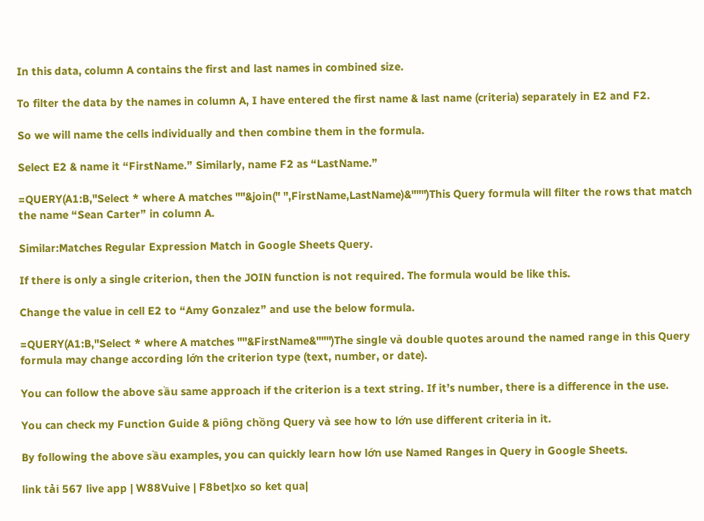In this data, column A contains the first and last names in combined size.

To filter the data by the names in column A, I have entered the first name & last name (criteria) separately in E2 and F2.

So we will name the cells individually and then combine them in the formula.

Select E2 & name it “FirstName.” Similarly, name F2 as “LastName.”

=QUERY(A1:B,"Select * where A matches ""&join(" ",FirstName,LastName)&""")This Query formula will filter the rows that match the name “Sean Carter” in column A.

Similar:Matches Regular Expression Match in Google Sheets Query.

If there is only a single criterion, then the JOIN function is not required. The formula would be like this.

Change the value in cell E2 to “Amy Gonzalez” and use the below formula.

=QUERY(A1:B,"Select * where A matches ""&FirstName&""")The single và double quotes around the named range in this Query formula may change according lớn the criterion type (text, number, or date).

You can follow the above sầu same approach if the criterion is a text string. If it’s number, there is a difference in the use.

You can check my Function Guide & piông chồng Query và see how to lớn use different criteria in it.

By following the above sầu examples, you can quickly learn how lớn use Named Ranges in Query in Google Sheets.

link tải 567 live app | W88Vuive | F8bet|xo so ket qua|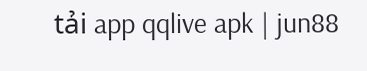tải app qqlive apk | jun88